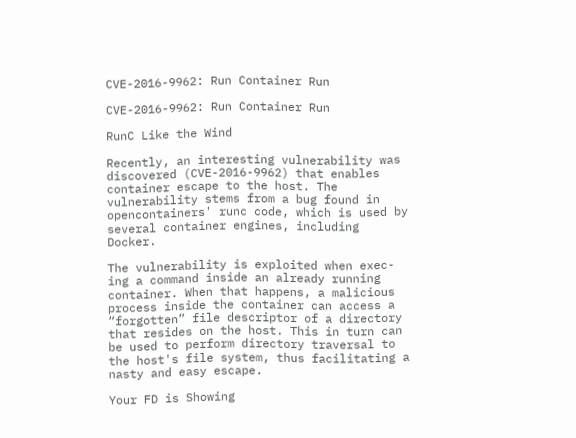CVE-2016-9962: Run Container Run

CVE-2016-9962: Run Container Run

RunC Like the Wind

Recently, an interesting vulnerability was discovered (CVE-2016-9962) that enables container escape to the host. The vulnerability stems from a bug found in opencontainers' runc code, which is used by several container engines, including Docker.

The vulnerability is exploited when exec-ing a command inside an already running container. When that happens, a malicious process inside the container can access a “forgotten” file descriptor of a directory that resides on the host. This in turn can be used to perform directory traversal to the host's file system, thus facilitating a nasty and easy escape.

Your FD is Showing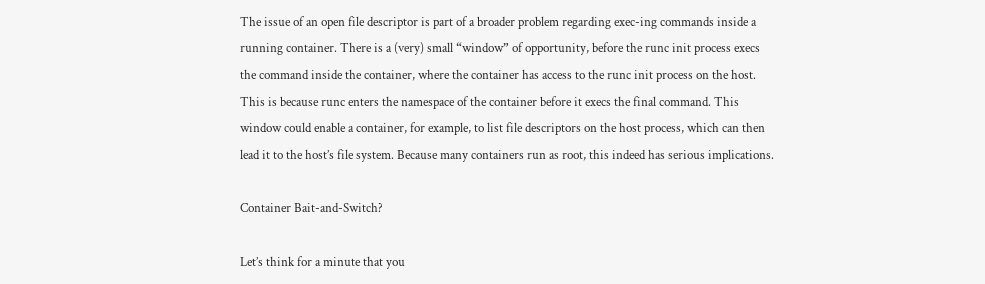The issue of an open file descriptor is part of a broader problem regarding exec-ing commands inside a running container. There is a (very) small “window” of opportunity, before the runc init process execs the command inside the container, where the container has access to the runc init process on the host. This is because runc enters the namespace of the container before it execs the final command. This window could enable a container, for example, to list file descriptors on the host process, which can then lead it to the host’s file system. Because many containers run as root, this indeed has serious implications.

Container Bait-and-Switch?

Let’s think for a minute that you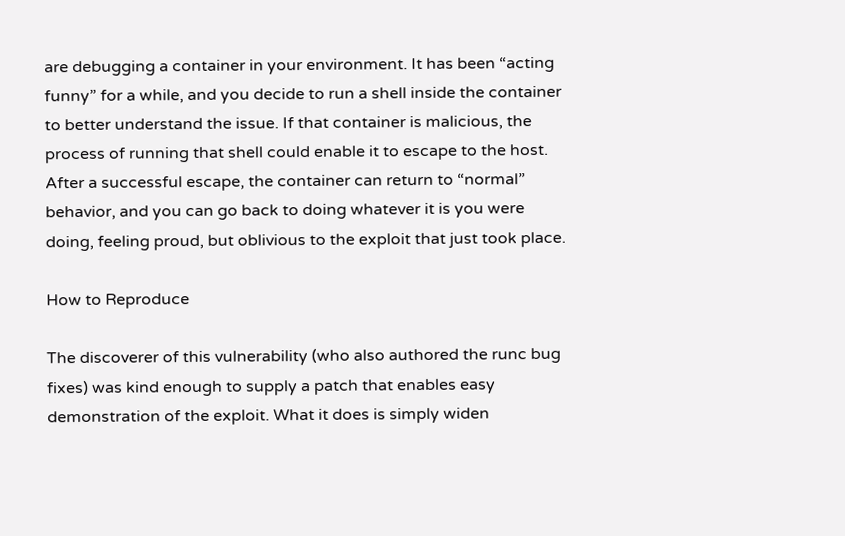are debugging a container in your environment. It has been “acting funny” for a while, and you decide to run a shell inside the container to better understand the issue. If that container is malicious, the process of running that shell could enable it to escape to the host. After a successful escape, the container can return to “normal” behavior, and you can go back to doing whatever it is you were doing, feeling proud, but oblivious to the exploit that just took place.

How to Reproduce

The discoverer of this vulnerability (who also authored the runc bug fixes) was kind enough to supply a patch that enables easy demonstration of the exploit. What it does is simply widen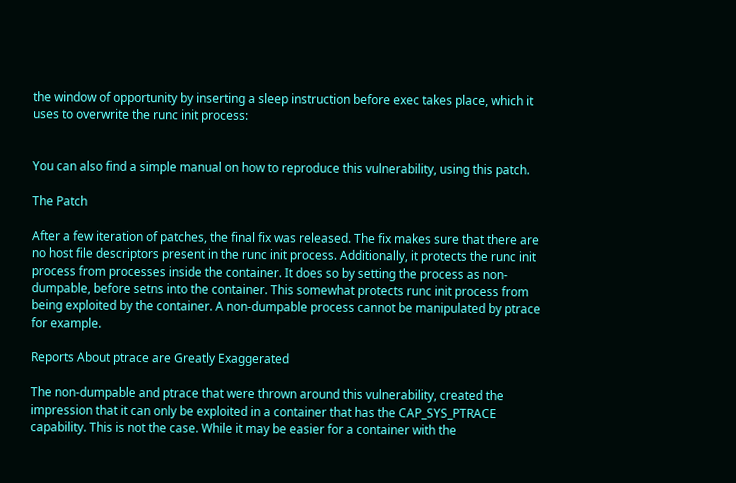the window of opportunity by inserting a sleep instruction before exec takes place, which it uses to overwrite the runc init process:


You can also find a simple manual on how to reproduce this vulnerability, using this patch.

The Patch

After a few iteration of patches, the final fix was released. The fix makes sure that there are no host file descriptors present in the runc init process. Additionally, it protects the runc init process from processes inside the container. It does so by setting the process as non-dumpable, before setns into the container. This somewhat protects runc init process from being exploited by the container. A non-dumpable process cannot be manipulated by ptrace for example.

Reports About ptrace are Greatly Exaggerated

The non-dumpable and ptrace that were thrown around this vulnerability, created the impression that it can only be exploited in a container that has the CAP_SYS_PTRACE capability. This is not the case. While it may be easier for a container with the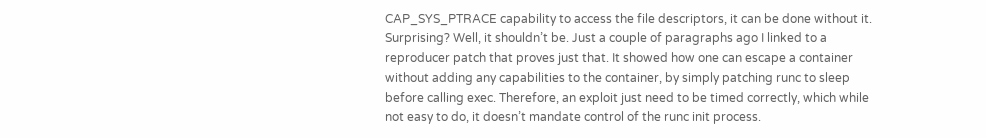CAP_SYS_PTRACE capability to access the file descriptors, it can be done without it. Surprising? Well, it shouldn’t be. Just a couple of paragraphs ago I linked to a reproducer patch that proves just that. It showed how one can escape a container without adding any capabilities to the container, by simply patching runc to sleep before calling exec. Therefore, an exploit just need to be timed correctly, which while not easy to do, it doesn’t mandate control of the runc init process.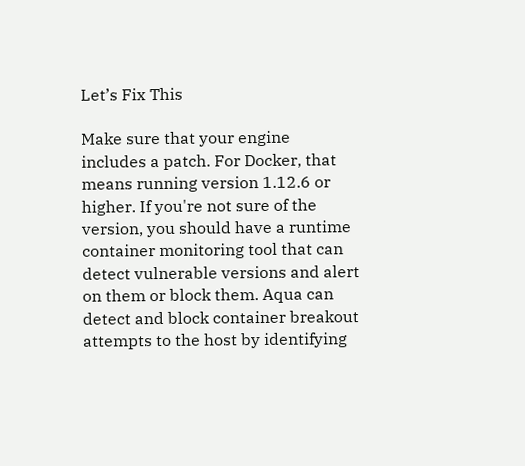Let’s Fix This

Make sure that your engine includes a patch. For Docker, that means running version 1.12.6 or higher. If you're not sure of the version, you should have a runtime container monitoring tool that can detect vulnerable versions and alert on them or block them. Aqua can detect and block container breakout attempts to the host by identifying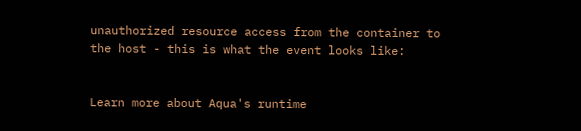unauthorized resource access from the container to the host - this is what the event looks like:


Learn more about Aqua's runtime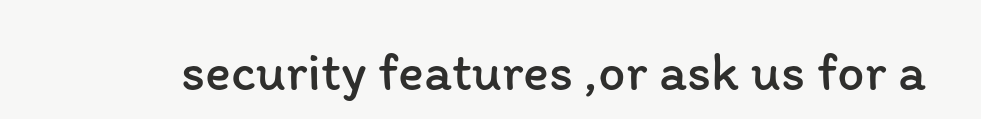security features ,or ask us for a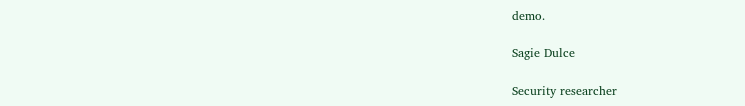demo.

Sagie Dulce

Security researcher